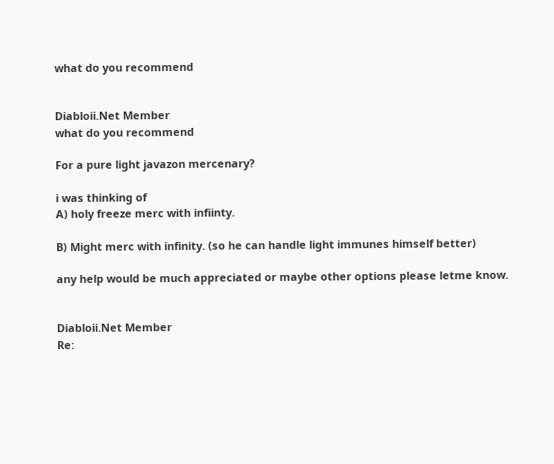what do you recommend


Diabloii.Net Member
what do you recommend

For a pure light javazon mercenary?

i was thinking of
A) holy freeze merc with infiinty.

B) Might merc with infinity. (so he can handle light immunes himself better)

any help would be much appreciated or maybe other options please letme know.


Diabloii.Net Member
Re: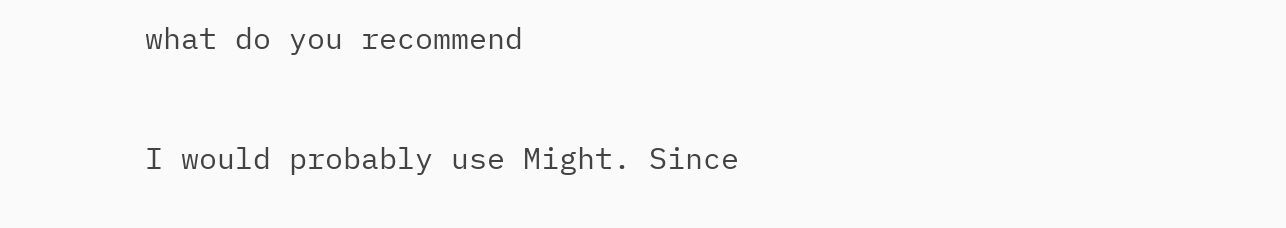what do you recommend

I would probably use Might. Since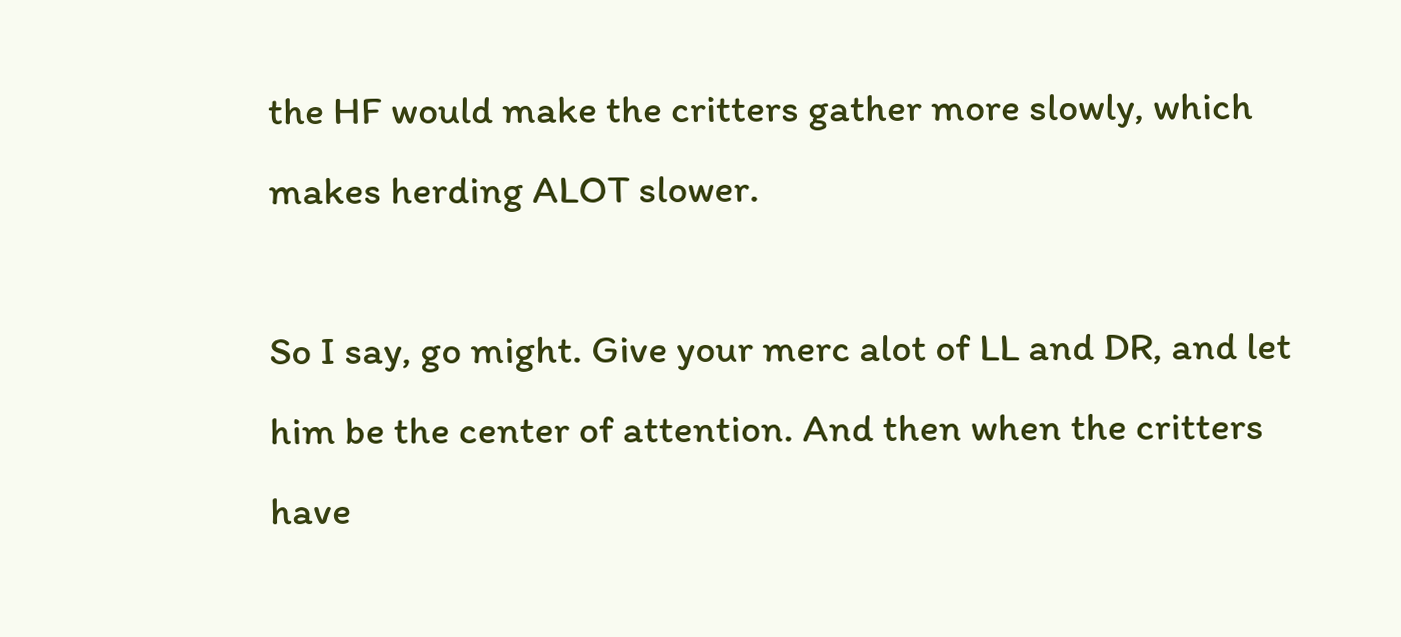the HF would make the critters gather more slowly, which makes herding ALOT slower.

So I say, go might. Give your merc alot of LL and DR, and let him be the center of attention. And then when the critters have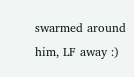swarmed around him, LF away :)